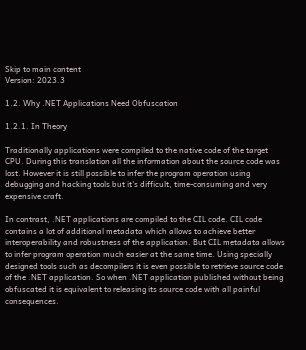Skip to main content
Version: 2023.3

1.2. Why .NET Applications Need Obfuscation

1.2.1. In Theory

Traditionally applications were compiled to the native code of the target CPU. During this translation all the information about the source code was lost. However it is still possible to infer the program operation using debugging and hacking tools but it's difficult, time-consuming and very expensive craft.

In contrast, .NET applications are compiled to the CIL code. CIL code contains a lot of additional metadata which allows to achieve better interoperability and robustness of the application. But CIL metadata allows to infer program operation much easier at the same time. Using specially designed tools such as decompilers it is even possible to retrieve source code of the .NET application. So when .NET application published without being obfuscated it is equivalent to releasing its source code with all painful consequences.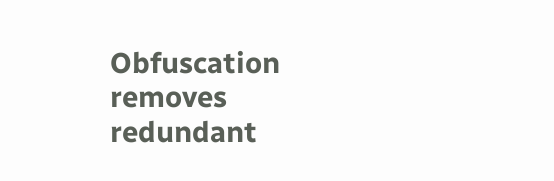Obfuscation removes redundant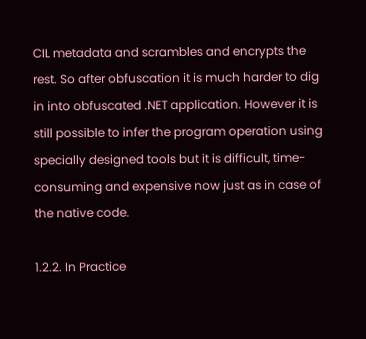CIL metadata and scrambles and encrypts the rest. So after obfuscation it is much harder to dig in into obfuscated .NET application. However it is still possible to infer the program operation using specially designed tools but it is difficult, time-consuming and expensive now just as in case of the native code.

1.2.2. In Practice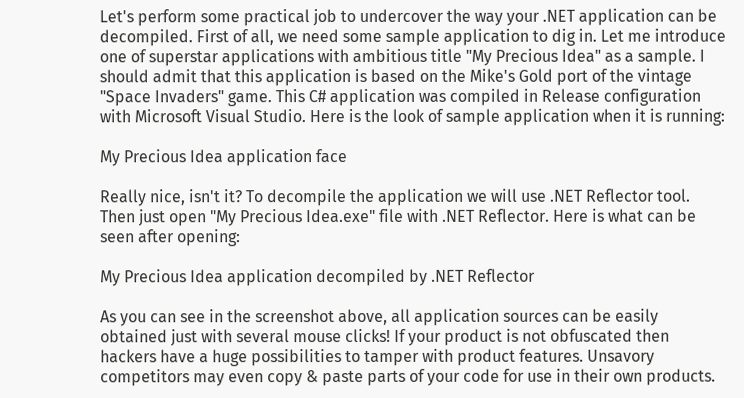Let's perform some practical job to undercover the way your .NET application can be decompiled. First of all, we need some sample application to dig in. Let me introduce one of superstar applications with ambitious title "My Precious Idea" as a sample. I should admit that this application is based on the Mike's Gold port of the vintage "Space Invaders" game. This C# application was compiled in Release configuration with Microsoft Visual Studio. Here is the look of sample application when it is running:

My Precious Idea application face

Really nice, isn't it? To decompile the application we will use .NET Reflector tool. Then just open "My Precious Idea.exe" file with .NET Reflector. Here is what can be seen after opening:

My Precious Idea application decompiled by .NET Reflector

As you can see in the screenshot above, all application sources can be easily obtained just with several mouse clicks! If your product is not obfuscated then hackers have a huge possibilities to tamper with product features. Unsavory competitors may even copy & paste parts of your code for use in their own products.